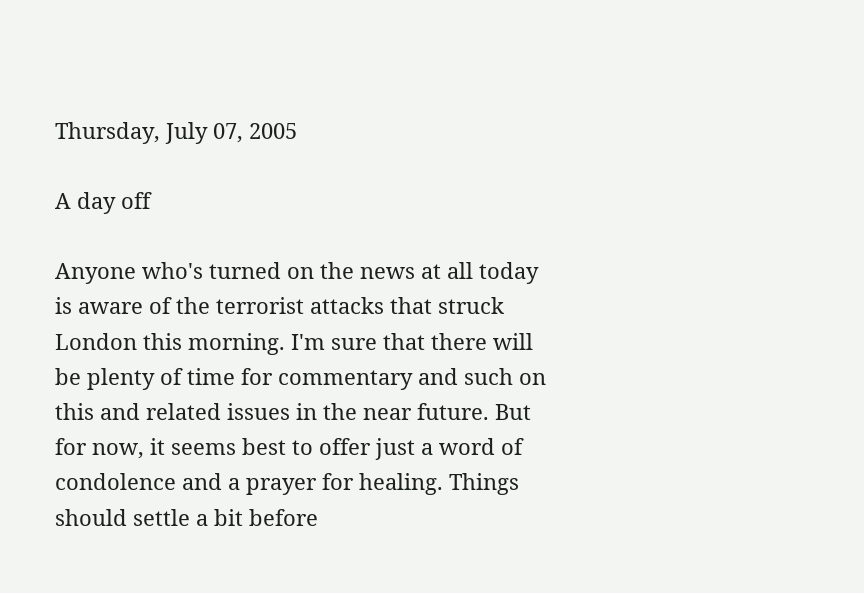Thursday, July 07, 2005

A day off

Anyone who's turned on the news at all today is aware of the terrorist attacks that struck London this morning. I'm sure that there will be plenty of time for commentary and such on this and related issues in the near future. But for now, it seems best to offer just a word of condolence and a prayer for healing. Things should settle a bit before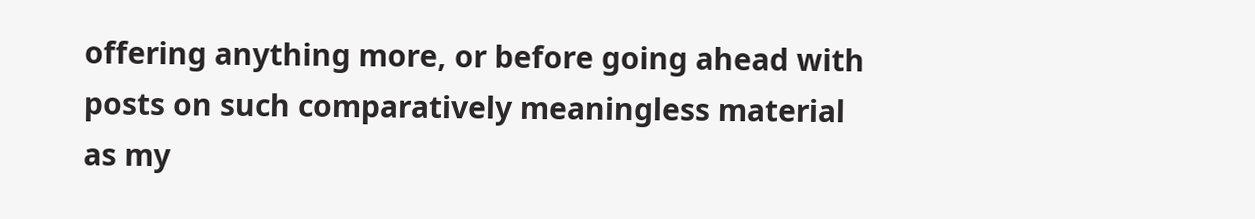offering anything more, or before going ahead with posts on such comparatively meaningless material as my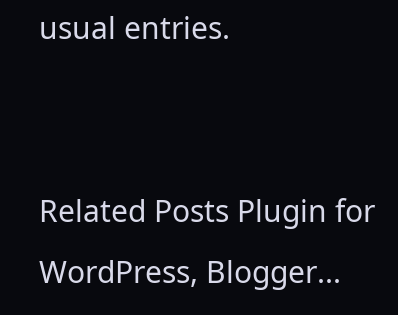usual entries.


Related Posts Plugin for WordPress, Blogger...